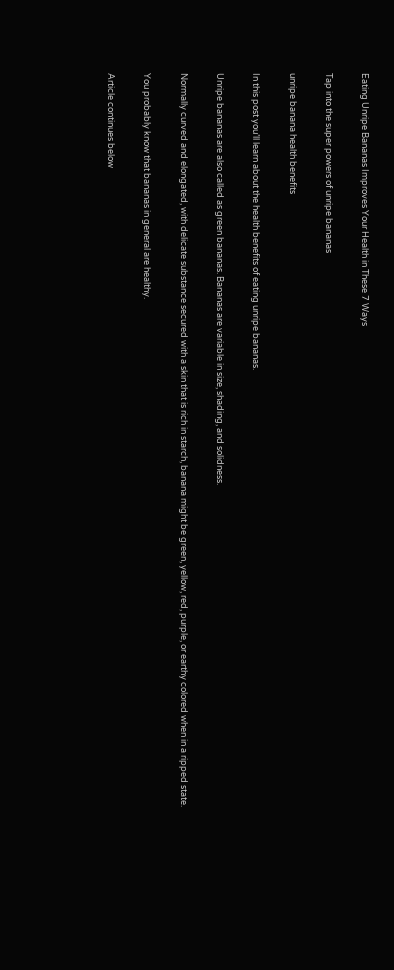Eating Unripe Bananas Improves Your Health in These 7 Ways

Tap into the super powers of unripe bananas

unripe banana health benefits

In this post you’ll learn about the health benefits of eating unripe bananas.

Unripe bananas are also called as green bananas. Bananas are variable in size, shading, and solidness.

Normally curved and elongated, with delicate substance secured with a skin that is rich in starch, banana might be green, yellow, red, purple, or earthy colored when in a ripped state.

You probably know that bananas in general are healthy.

Article continues below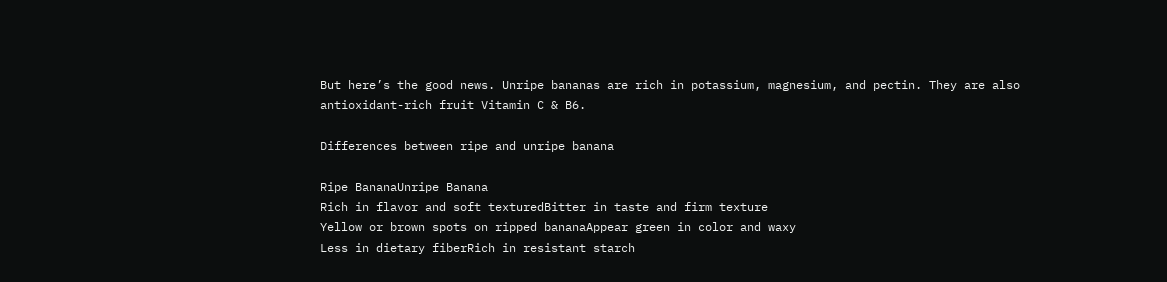But here’s the good news. Unripe bananas are rich in potassium, magnesium, and pectin. They are also antioxidant-rich fruit Vitamin C & B6.

Differences between ripe and unripe banana

Ripe BananaUnripe Banana
Rich in flavor and soft texturedBitter in taste and firm texture
Yellow or brown spots on ripped bananaAppear green in color and waxy
Less in dietary fiberRich in resistant starch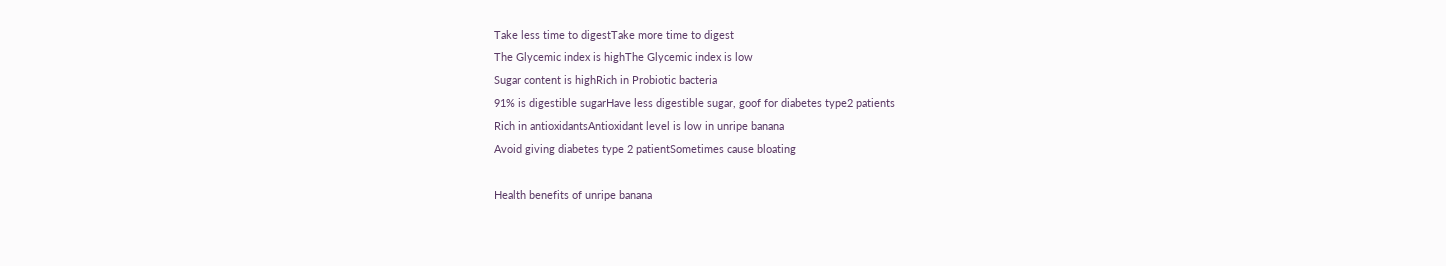Take less time to digestTake more time to digest
The Glycemic index is highThe Glycemic index is low
Sugar content is highRich in Probiotic bacteria
91% is digestible sugarHave less digestible sugar, goof for diabetes type2 patients
Rich in antioxidantsAntioxidant level is low in unripe banana
Avoid giving diabetes type 2 patientSometimes cause bloating

Health benefits of unripe banana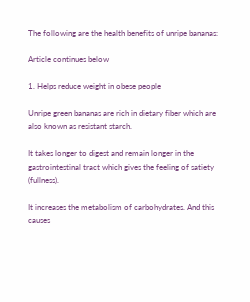The following are the health benefits of unripe bananas:

Article continues below

1. Helps reduce weight in obese people

Unripe green bananas are rich in dietary fiber which are also known as resistant starch.

It takes longer to digest and remain longer in the gastrointestinal tract which gives the feeling of satiety (fullness).

It increases the metabolism of carbohydrates. And this causes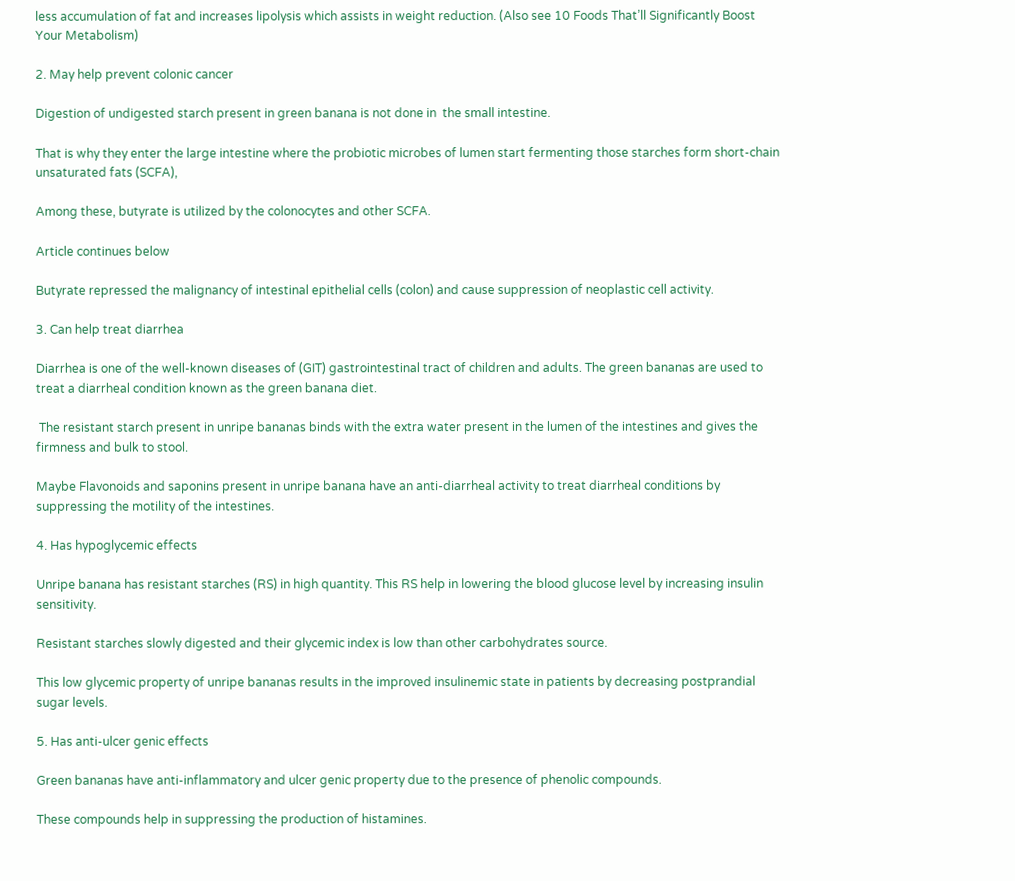less accumulation of fat and increases lipolysis which assists in weight reduction. (Also see 10 Foods That’ll Significantly Boost Your Metabolism)

2. May help prevent colonic cancer

Digestion of undigested starch present in green banana is not done in  the small intestine.

That is why they enter the large intestine where the probiotic microbes of lumen start fermenting those starches form short-chain unsaturated fats (SCFA),

Among these, butyrate is utilized by the colonocytes and other SCFA.

Article continues below

Butyrate repressed the malignancy of intestinal epithelial cells (colon) and cause suppression of neoplastic cell activity.

3. Can help treat diarrhea

Diarrhea is one of the well-known diseases of (GIT) gastrointestinal tract of children and adults. The green bananas are used to treat a diarrheal condition known as the green banana diet.

 The resistant starch present in unripe bananas binds with the extra water present in the lumen of the intestines and gives the firmness and bulk to stool.

Maybe Flavonoids and saponins present in unripe banana have an anti-diarrheal activity to treat diarrheal conditions by suppressing the motility of the intestines.

4. Has hypoglycemic effects

Unripe banana has resistant starches (RS) in high quantity. This RS help in lowering the blood glucose level by increasing insulin sensitivity.

Resistant starches slowly digested and their glycemic index is low than other carbohydrates source.

This low glycemic property of unripe bananas results in the improved insulinemic state in patients by decreasing postprandial sugar levels.

5. Has anti-ulcer genic effects

Green bananas have anti-inflammatory and ulcer genic property due to the presence of phenolic compounds.

These compounds help in suppressing the production of histamines.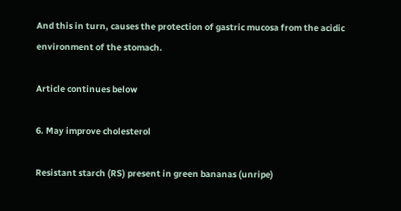And this in turn, causes the protection of gastric mucosa from the acidic environment of the stomach.

Article continues below

6. May improve cholesterol

Resistant starch (RS) present in green bananas (unripe)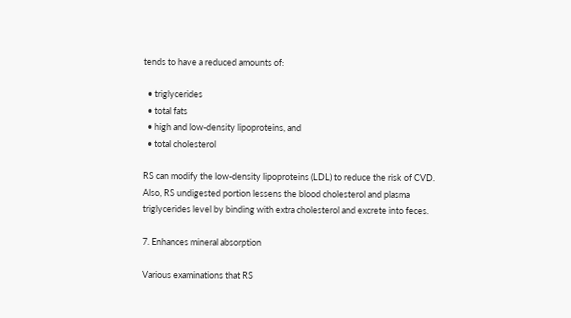tends to have a reduced amounts of:

  • triglycerides
  • total fats
  • high and low-density lipoproteins, and
  • total cholesterol

RS can modify the low-density lipoproteins (LDL) to reduce the risk of CVD. Also, RS undigested portion lessens the blood cholesterol and plasma triglycerides level by binding with extra cholesterol and excrete into feces.

7. Enhances mineral absorption

Various examinations that RS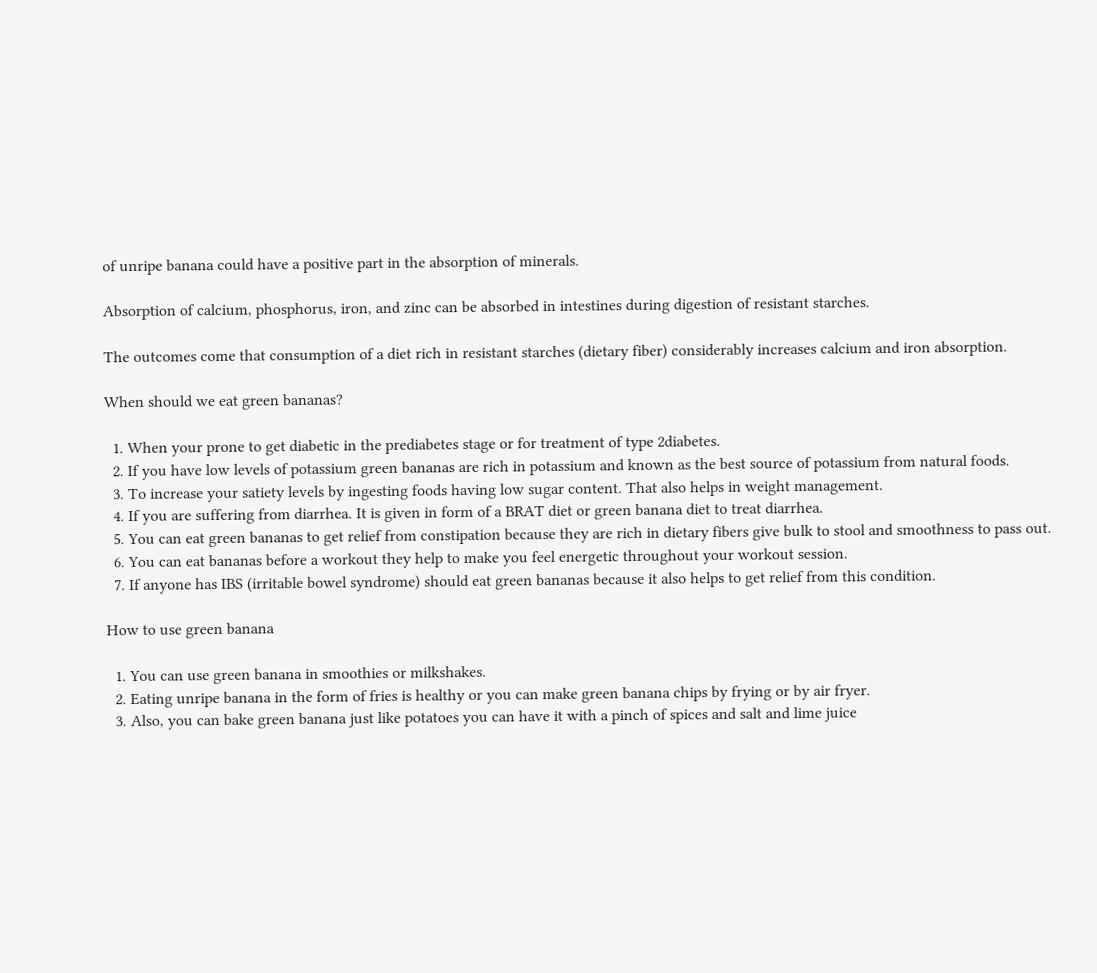of unripe banana could have a positive part in the absorption of minerals.

Absorption of calcium, phosphorus, iron, and zinc can be absorbed in intestines during digestion of resistant starches.

The outcomes come that consumption of a diet rich in resistant starches (dietary fiber) considerably increases calcium and iron absorption.

When should we eat green bananas?

  1. When your prone to get diabetic in the prediabetes stage or for treatment of type 2diabetes.
  2. If you have low levels of potassium green bananas are rich in potassium and known as the best source of potassium from natural foods.
  3. To increase your satiety levels by ingesting foods having low sugar content. That also helps in weight management.
  4. If you are suffering from diarrhea. It is given in form of a BRAT diet or green banana diet to treat diarrhea.
  5. You can eat green bananas to get relief from constipation because they are rich in dietary fibers give bulk to stool and smoothness to pass out.
  6. You can eat bananas before a workout they help to make you feel energetic throughout your workout session.
  7. If anyone has IBS (irritable bowel syndrome) should eat green bananas because it also helps to get relief from this condition.

How to use green banana

  1. You can use green banana in smoothies or milkshakes.
  2. Eating unripe banana in the form of fries is healthy or you can make green banana chips by frying or by air fryer.
  3. Also, you can bake green banana just like potatoes you can have it with a pinch of spices and salt and lime juice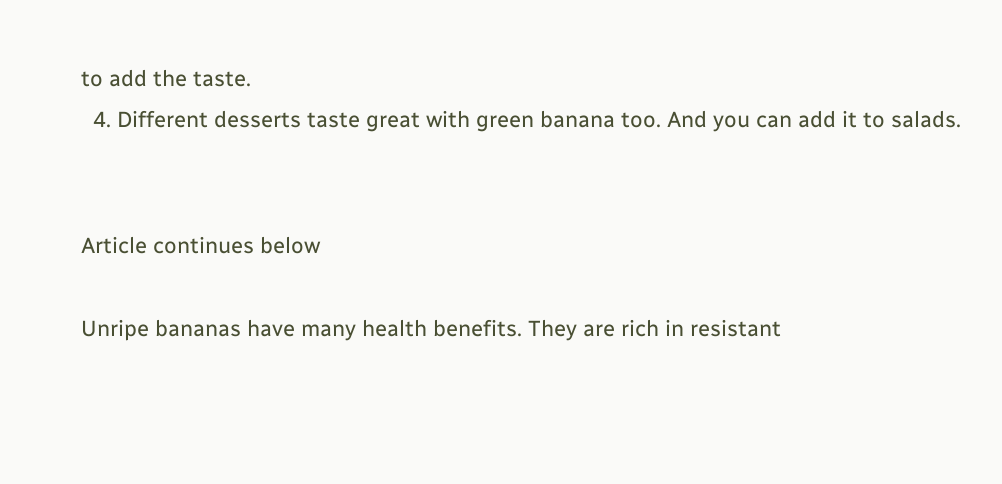to add the taste.
  4. Different desserts taste great with green banana too. And you can add it to salads.


Article continues below

Unripe bananas have many health benefits. They are rich in resistant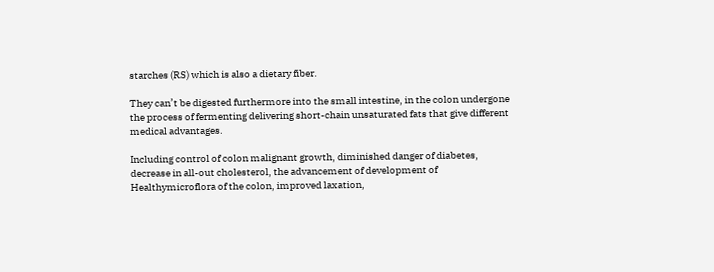starches (RS) which is also a dietary fiber.

They can’t be digested furthermore into the small intestine, in the colon undergone the process of fermenting delivering short-chain unsaturated fats that give different medical advantages.

Including control of colon malignant growth, diminished danger of diabetes, decrease in all-out cholesterol, the advancement of development of Healthymicroflora of the colon, improved laxation,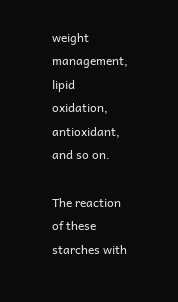weight management, lipid oxidation, antioxidant, and so on.

The reaction of these starches with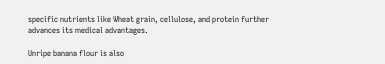specific nutrients like Wheat grain, cellulose, and protein further advances its medical advantages.

Unripe banana flour is also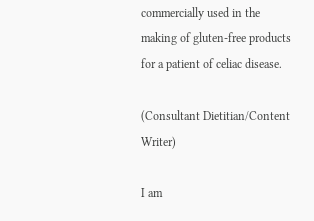commercially used in the making of gluten-free products for a patient of celiac disease.

(Consultant Dietitian/Content Writer)

I am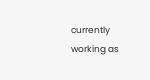currently working as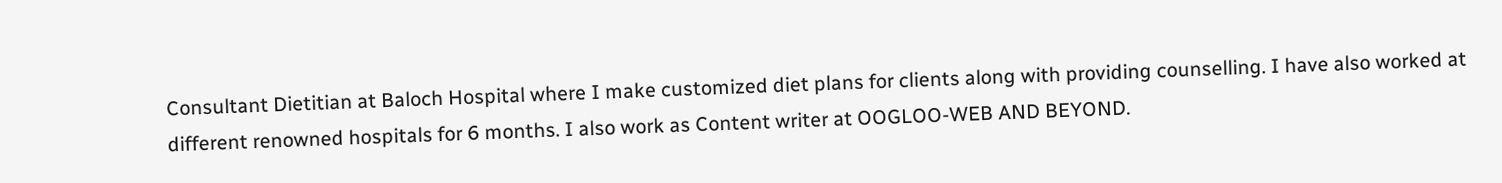Consultant Dietitian at Baloch Hospital where I make customized diet plans for clients along with providing counselling. I have also worked at different renowned hospitals for 6 months. I also work as Content writer at OOGLOO-WEB AND BEYOND.